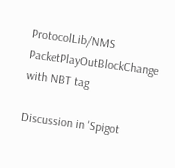ProtocolLib/NMS PacketPlayOutBlockChange with NBT tag

Discussion in 'Spigot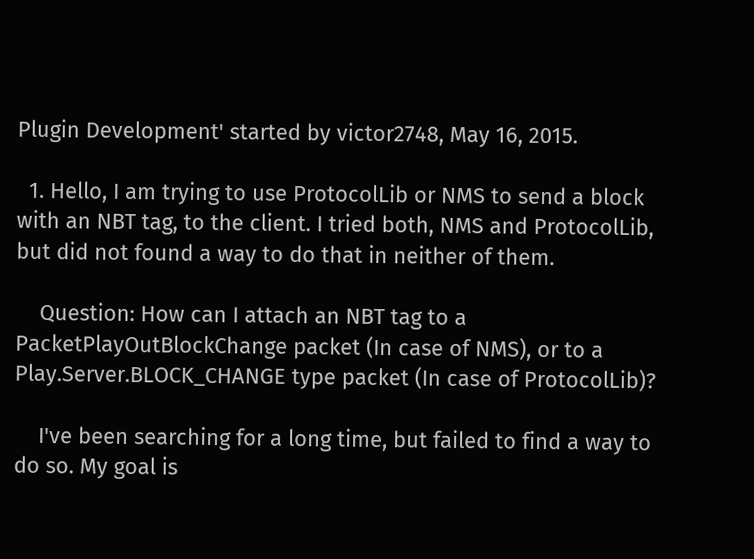Plugin Development' started by victor2748, May 16, 2015.

  1. Hello, I am trying to use ProtocolLib or NMS to send a block with an NBT tag, to the client. I tried both, NMS and ProtocolLib, but did not found a way to do that in neither of them.

    Question: How can I attach an NBT tag to a PacketPlayOutBlockChange packet (In case of NMS), or to a Play.Server.BLOCK_CHANGE type packet (In case of ProtocolLib)?

    I've been searching for a long time, but failed to find a way to do so. My goal is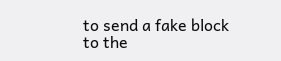to send a fake block to the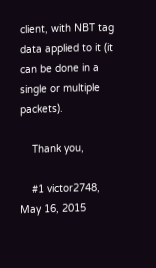client, with NBT tag data applied to it (it can be done in a single or multiple packets).

    Thank you,

    #1 victor2748, May 16, 2015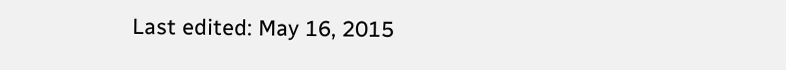Last edited: May 16, 2015